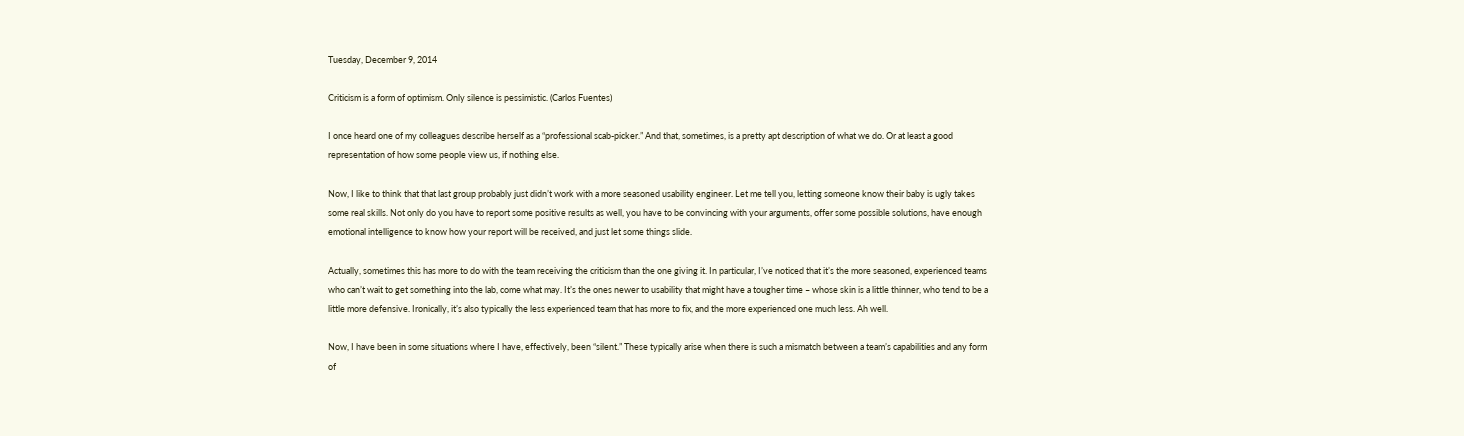Tuesday, December 9, 2014

Criticism is a form of optimism. Only silence is pessimistic. (Carlos Fuentes)

I once heard one of my colleagues describe herself as a “professional scab-picker.” And that, sometimes, is a pretty apt description of what we do. Or at least a good representation of how some people view us, if nothing else.

Now, I like to think that that last group probably just didn’t work with a more seasoned usability engineer. Let me tell you, letting someone know their baby is ugly takes some real skills. Not only do you have to report some positive results as well, you have to be convincing with your arguments, offer some possible solutions, have enough emotional intelligence to know how your report will be received, and just let some things slide.

Actually, sometimes this has more to do with the team receiving the criticism than the one giving it. In particular, I’ve noticed that it’s the more seasoned, experienced teams who can’t wait to get something into the lab, come what may. It’s the ones newer to usability that might have a tougher time – whose skin is a little thinner, who tend to be a little more defensive. Ironically, it’s also typically the less experienced team that has more to fix, and the more experienced one much less. Ah well.

Now, I have been in some situations where I have, effectively, been “silent.” These typically arise when there is such a mismatch between a team’s capabilities and any form of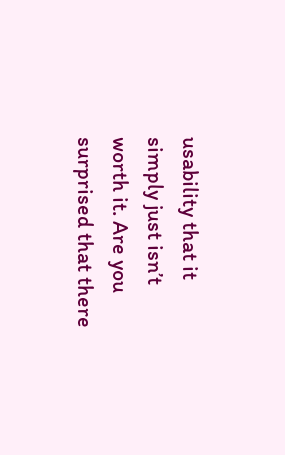usability that it simply just isn’t worth it. Are you surprised that there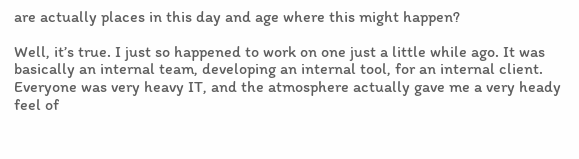are actually places in this day and age where this might happen?

Well, it’s true. I just so happened to work on one just a little while ago. It was basically an internal team, developing an internal tool, for an internal client. Everyone was very heavy IT, and the atmosphere actually gave me a very heady feel of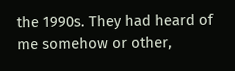the 1990s. They had heard of me somehow or other,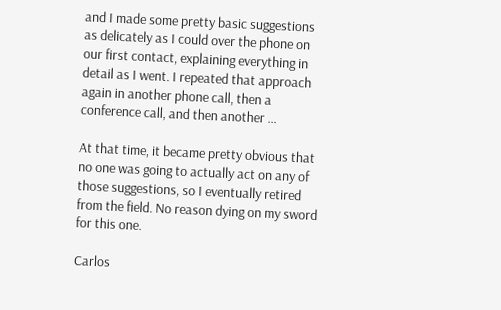and I made some pretty basic suggestions as delicately as I could over the phone on our first contact, explaining everything in detail as I went. I repeated that approach again in another phone call, then a conference call, and then another …

At that time, it became pretty obvious that no one was going to actually act on any of those suggestions, so I eventually retired from the field. No reason dying on my sword for this one.

Carlos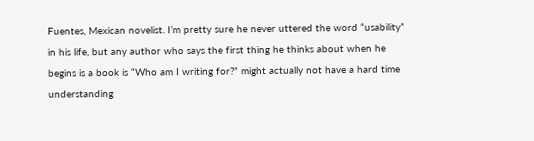Fuentes, Mexican novelist. I’m pretty sure he never uttered the word “usability” in his life, but any author who says the first thing he thinks about when he begins is a book is “Who am I writing for?” might actually not have a hard time understanding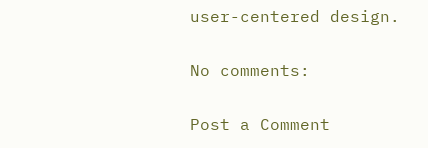user-centered design.

No comments:

Post a Comment